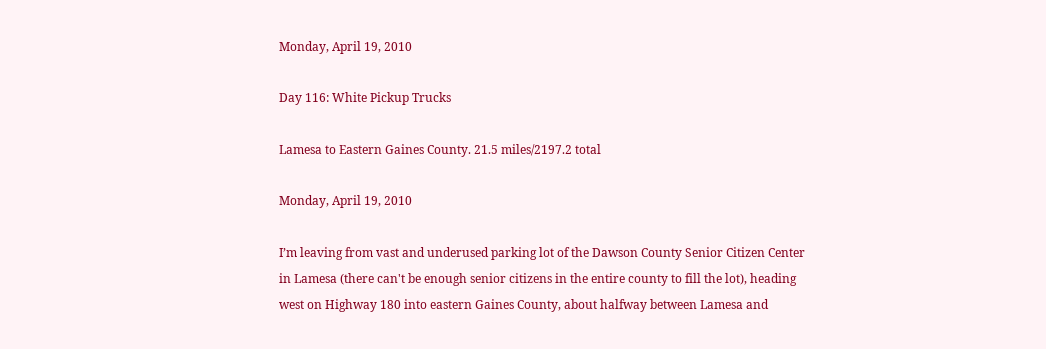Monday, April 19, 2010

Day 116: White Pickup Trucks

Lamesa to Eastern Gaines County. 21.5 miles/2197.2 total

Monday, April 19, 2010

I’m leaving from vast and underused parking lot of the Dawson County Senior Citizen Center in Lamesa (there can't be enough senior citizens in the entire county to fill the lot), heading west on Highway 180 into eastern Gaines County, about halfway between Lamesa and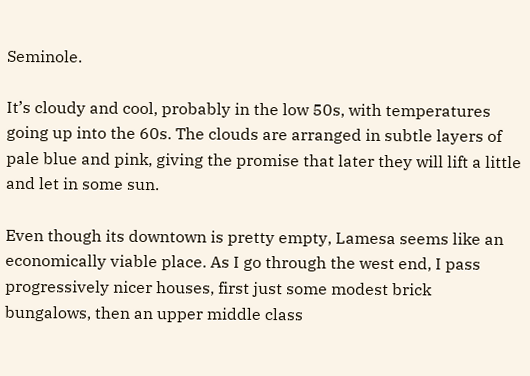Seminole.

It’s cloudy and cool, probably in the low 50s, with temperatures going up into the 60s. The clouds are arranged in subtle layers of pale blue and pink, giving the promise that later they will lift a little and let in some sun.

Even though its downtown is pretty empty, Lamesa seems like an economically viable place. As I go through the west end, I pass progressively nicer houses, first just some modest brick bungalows, then an upper middle class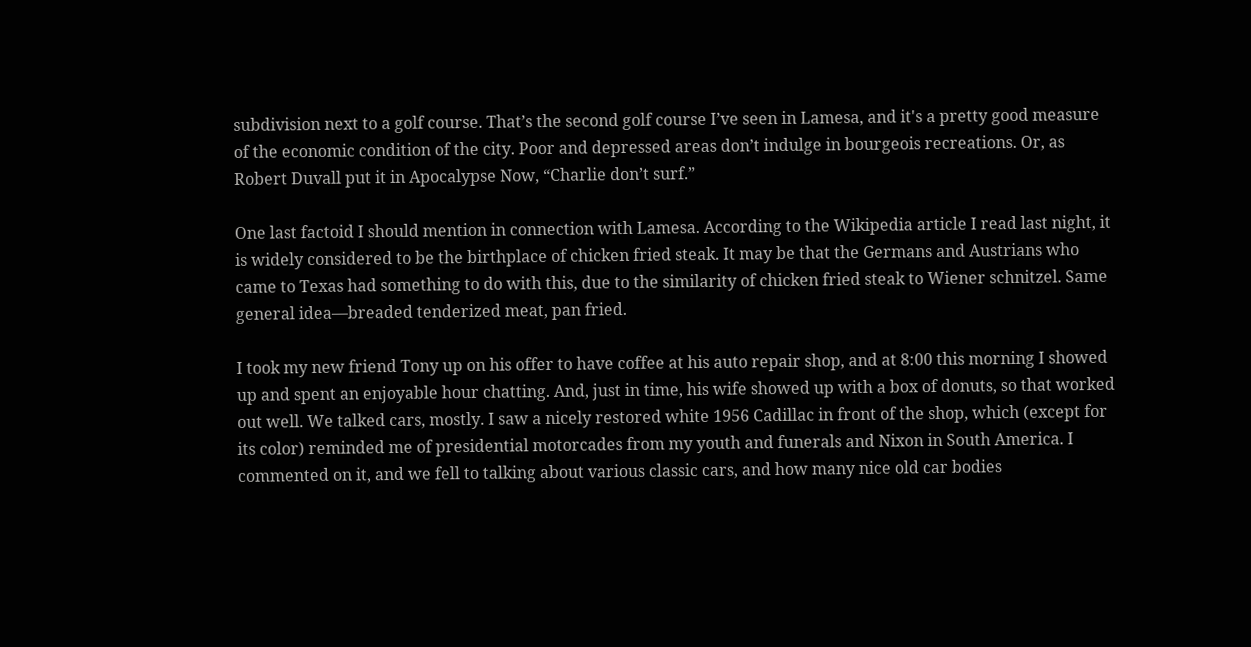subdivision next to a golf course. That’s the second golf course I’ve seen in Lamesa, and it's a pretty good measure of the economic condition of the city. Poor and depressed areas don’t indulge in bourgeois recreations. Or, as Robert Duvall put it in Apocalypse Now, “Charlie don’t surf.”

One last factoid I should mention in connection with Lamesa. According to the Wikipedia article I read last night, it is widely considered to be the birthplace of chicken fried steak. It may be that the Germans and Austrians who came to Texas had something to do with this, due to the similarity of chicken fried steak to Wiener schnitzel. Same general idea—breaded tenderized meat, pan fried.

I took my new friend Tony up on his offer to have coffee at his auto repair shop, and at 8:00 this morning I showed up and spent an enjoyable hour chatting. And, just in time, his wife showed up with a box of donuts, so that worked out well. We talked cars, mostly. I saw a nicely restored white 1956 Cadillac in front of the shop, which (except for its color) reminded me of presidential motorcades from my youth and funerals and Nixon in South America. I commented on it, and we fell to talking about various classic cars, and how many nice old car bodies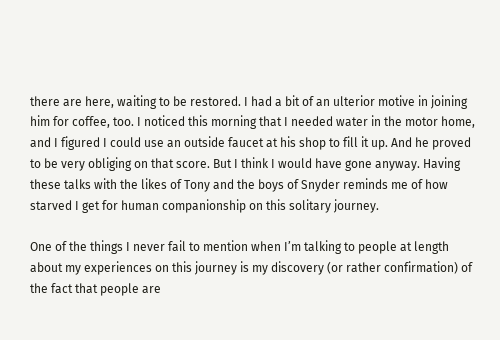there are here, waiting to be restored. I had a bit of an ulterior motive in joining him for coffee, too. I noticed this morning that I needed water in the motor home, and I figured I could use an outside faucet at his shop to fill it up. And he proved to be very obliging on that score. But I think I would have gone anyway. Having these talks with the likes of Tony and the boys of Snyder reminds me of how starved I get for human companionship on this solitary journey.

One of the things I never fail to mention when I’m talking to people at length about my experiences on this journey is my discovery (or rather confirmation) of the fact that people are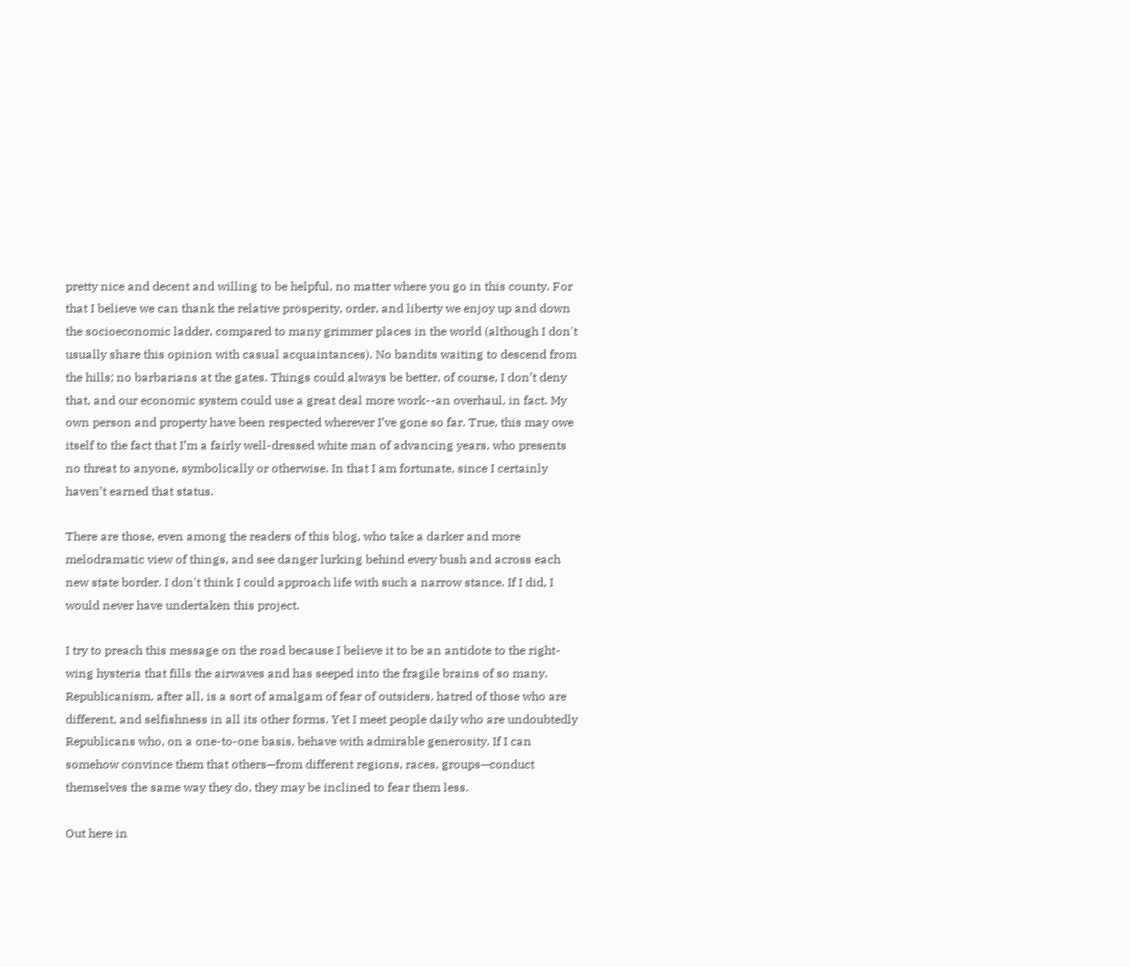pretty nice and decent and willing to be helpful, no matter where you go in this county. For that I believe we can thank the relative prosperity, order, and liberty we enjoy up and down the socioeconomic ladder, compared to many grimmer places in the world (although I don't usually share this opinion with casual acquaintances). No bandits waiting to descend from the hills; no barbarians at the gates. Things could always be better, of course, I don’t deny that, and our economic system could use a great deal more work--an overhaul, in fact. My own person and property have been respected wherever I’ve gone so far. True, this may owe itself to the fact that I’m a fairly well-dressed white man of advancing years, who presents no threat to anyone, symbolically or otherwise. In that I am fortunate, since I certainly haven’t earned that status.

There are those, even among the readers of this blog, who take a darker and more melodramatic view of things, and see danger lurking behind every bush and across each new state border. I don't think I could approach life with such a narrow stance. If I did, I would never have undertaken this project.

I try to preach this message on the road because I believe it to be an antidote to the right-wing hysteria that fills the airwaves and has seeped into the fragile brains of so many. Republicanism, after all, is a sort of amalgam of fear of outsiders, hatred of those who are different, and selfishness in all its other forms. Yet I meet people daily who are undoubtedly Republicans who, on a one-to-one basis, behave with admirable generosity. If I can somehow convince them that others—from different regions, races, groups—conduct themselves the same way they do, they may be inclined to fear them less.

Out here in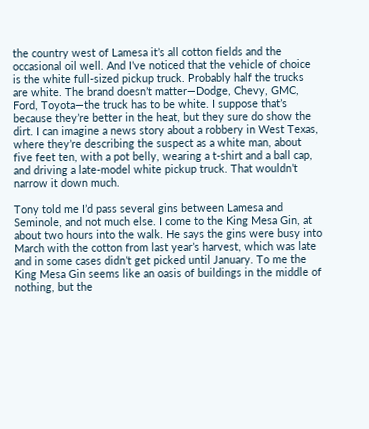the country west of Lamesa it’s all cotton fields and the occasional oil well. And I’ve noticed that the vehicle of choice is the white full-sized pickup truck. Probably half the trucks are white. The brand doesn’t matter—Dodge, Chevy, GMC, Ford, Toyota—the truck has to be white. I suppose that’s because they’re better in the heat, but they sure do show the dirt. I can imagine a news story about a robbery in West Texas, where they’re describing the suspect as a white man, about five feet ten, with a pot belly, wearing a t-shirt and a ball cap, and driving a late-model white pickup truck. That wouldn’t narrow it down much.

Tony told me I’d pass several gins between Lamesa and Seminole, and not much else. I come to the King Mesa Gin, at about two hours into the walk. He says the gins were busy into March with the cotton from last year’s harvest, which was late and in some cases didn’t get picked until January. To me the King Mesa Gin seems like an oasis of buildings in the middle of nothing, but the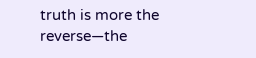truth is more the reverse—the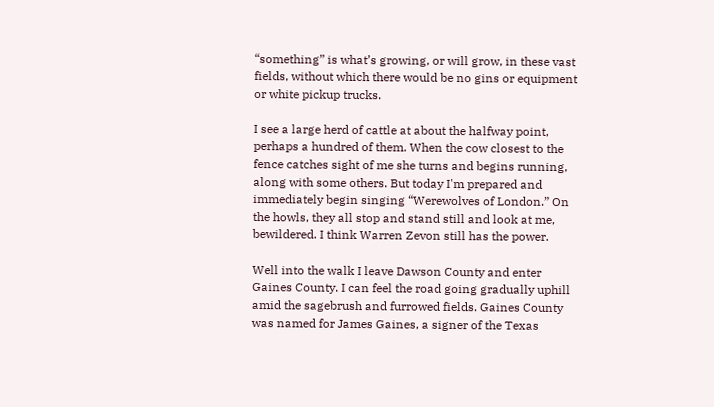“something” is what’s growing, or will grow, in these vast fields, without which there would be no gins or equipment or white pickup trucks.

I see a large herd of cattle at about the halfway point, perhaps a hundred of them. When the cow closest to the fence catches sight of me she turns and begins running, along with some others. But today I'm prepared and immediately begin singing “Werewolves of London.” On the howls, they all stop and stand still and look at me, bewildered. I think Warren Zevon still has the power.

Well into the walk I leave Dawson County and enter Gaines County. I can feel the road going gradually uphill amid the sagebrush and furrowed fields. Gaines County was named for James Gaines, a signer of the Texas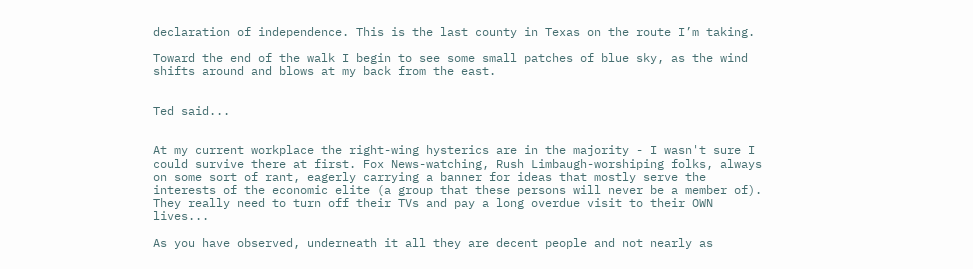declaration of independence. This is the last county in Texas on the route I’m taking.

Toward the end of the walk I begin to see some small patches of blue sky, as the wind shifts around and blows at my back from the east.


Ted said...


At my current workplace the right-wing hysterics are in the majority - I wasn't sure I could survive there at first. Fox News-watching, Rush Limbaugh-worshiping folks, always on some sort of rant, eagerly carrying a banner for ideas that mostly serve the interests of the economic elite (a group that these persons will never be a member of). They really need to turn off their TVs and pay a long overdue visit to their OWN lives...

As you have observed, underneath it all they are decent people and not nearly as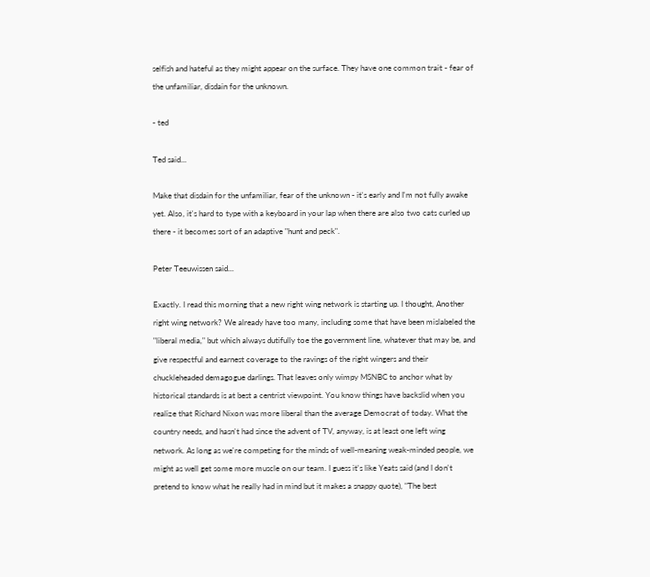selfish and hateful as they might appear on the surface. They have one common trait - fear of the unfamiliar, disdain for the unknown.

- ted

Ted said...

Make that disdain for the unfamiliar, fear of the unknown - it's early and I'm not fully awake yet. Also, it's hard to type with a keyboard in your lap when there are also two cats curled up there - it becomes sort of an adaptive "hunt and peck".

Peter Teeuwissen said...

Exactly. I read this morning that a new right wing network is starting up. I thought, Another right wing network? We already have too many, including some that have been mislabeled the "liberal media," but which always dutifully toe the government line, whatever that may be, and give respectful and earnest coverage to the ravings of the right wingers and their chuckleheaded demagogue darlings. That leaves only wimpy MSNBC to anchor what by historical standards is at best a centrist viewpoint. You know things have backslid when you realize that Richard Nixon was more liberal than the average Democrat of today. What the country needs, and hasn't had since the advent of TV, anyway, is at least one left wing network. As long as we're competing for the minds of well-meaning weak-minded people, we might as well get some more muscle on our team. I guess it's like Yeats said (and I don't pretend to know what he really had in mind but it makes a snappy quote), "The best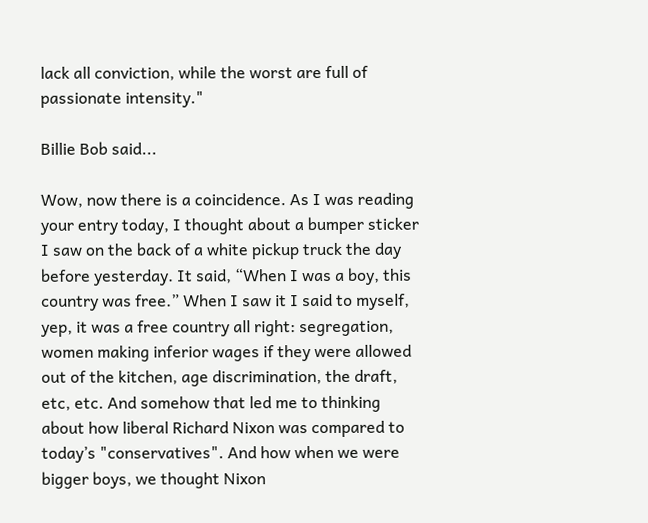lack all conviction, while the worst are full of passionate intensity."

Billie Bob said...

Wow, now there is a coincidence. As I was reading your entry today, I thought about a bumper sticker I saw on the back of a white pickup truck the day before yesterday. It said, “When I was a boy, this country was free.” When I saw it I said to myself, yep, it was a free country all right: segregation, women making inferior wages if they were allowed out of the kitchen, age discrimination, the draft, etc, etc. And somehow that led me to thinking about how liberal Richard Nixon was compared to today’s "conservatives". And how when we were bigger boys, we thought Nixon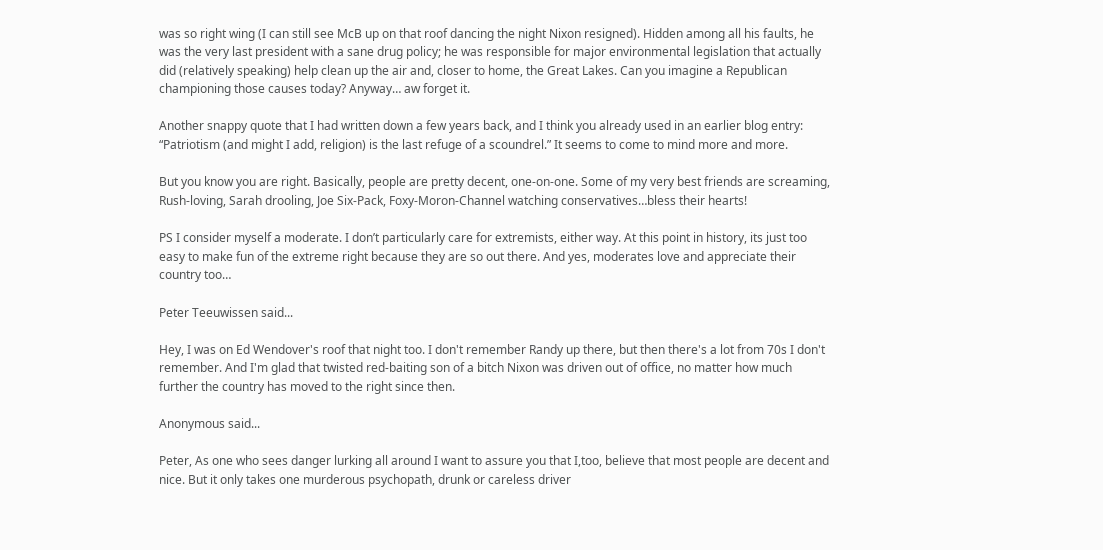was so right wing (I can still see McB up on that roof dancing the night Nixon resigned). Hidden among all his faults, he was the very last president with a sane drug policy; he was responsible for major environmental legislation that actually did (relatively speaking) help clean up the air and, closer to home, the Great Lakes. Can you imagine a Republican championing those causes today? Anyway… aw forget it.

Another snappy quote that I had written down a few years back, and I think you already used in an earlier blog entry: “Patriotism (and might I add, religion) is the last refuge of a scoundrel.” It seems to come to mind more and more.

But you know you are right. Basically, people are pretty decent, one-on-one. Some of my very best friends are screaming, Rush-loving, Sarah drooling, Joe Six-Pack, Foxy-Moron-Channel watching conservatives…bless their hearts!

PS I consider myself a moderate. I don’t particularly care for extremists, either way. At this point in history, its just too easy to make fun of the extreme right because they are so out there. And yes, moderates love and appreciate their country too…

Peter Teeuwissen said...

Hey, I was on Ed Wendover's roof that night too. I don't remember Randy up there, but then there's a lot from 70s I don't remember. And I'm glad that twisted red-baiting son of a bitch Nixon was driven out of office, no matter how much further the country has moved to the right since then.

Anonymous said...

Peter, As one who sees danger lurking all around I want to assure you that I,too, believe that most people are decent and nice. But it only takes one murderous psychopath, drunk or careless driver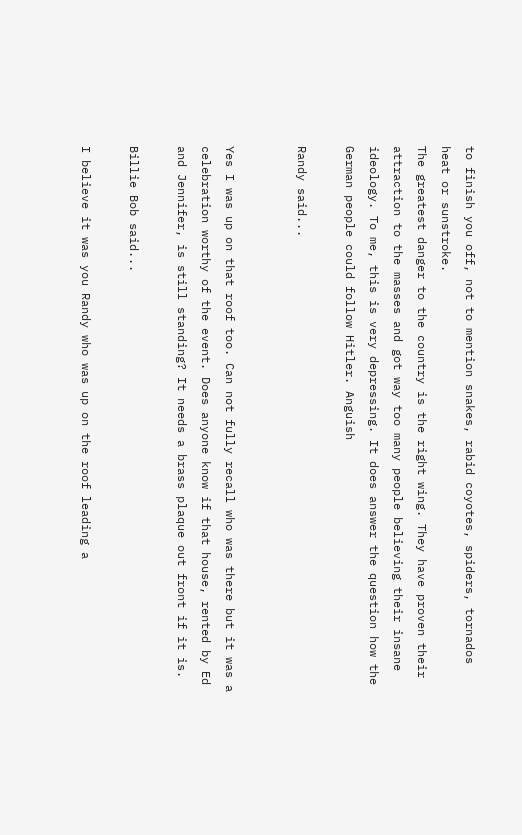to finish you off, not to mention snakes, rabid coyotes, spiders, tornados heat or sunstroke.
The greatest danger to the country is the right wing. They have proven their attraction to the masses and got way too many people believing their insane ideology. To me, this is very depressing. It does answer the question how the German people could follow Hitler. Anguish

Randy said...


Yes I was up on that roof too. Can not fully recall who was there but it was a celebration worthy of the event. Does anyone know if that house, rented by Ed and Jennifer, is still standing? It needs a brass plaque out front if it is.

Billie Bob said...

I believe it was you Randy who was up on the roof leading a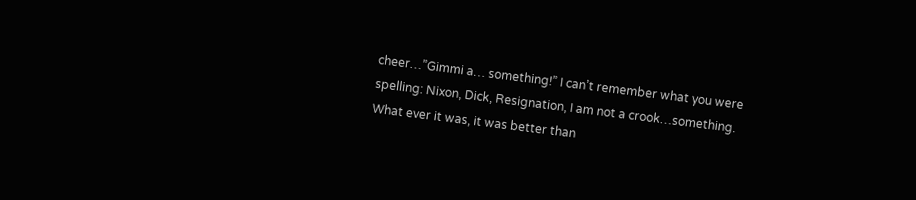cheer…”Gimmi a… something!” I can’t remember what you were spelling: Nixon, Dick, Resignation, I am not a crook…something. What ever it was, it was better than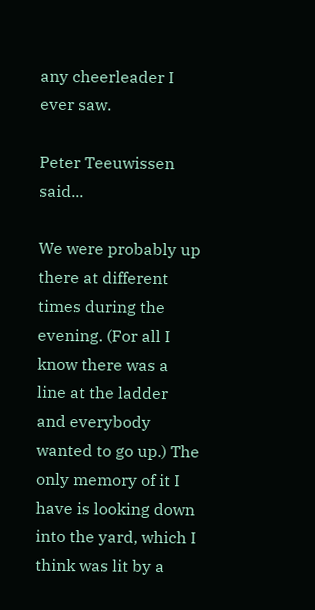any cheerleader I ever saw.

Peter Teeuwissen said...

We were probably up there at different times during the evening. (For all I know there was a line at the ladder and everybody wanted to go up.) The only memory of it I have is looking down into the yard, which I think was lit by a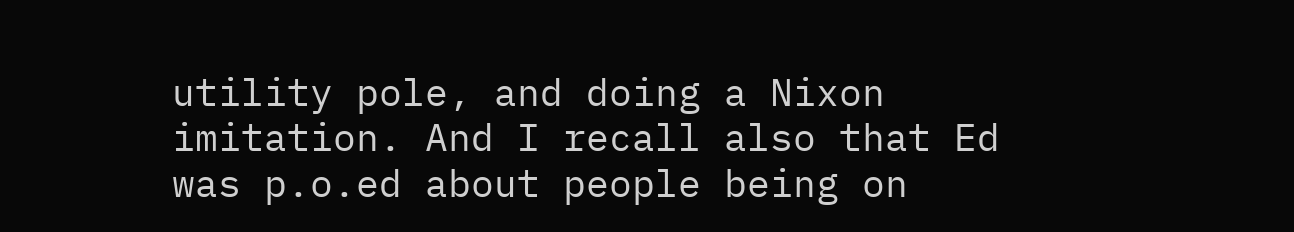utility pole, and doing a Nixon imitation. And I recall also that Ed was p.o.ed about people being on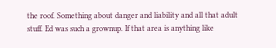the roof. Something about danger and liability and all that adult stuff. Ed was such a grownup. If that area is anything like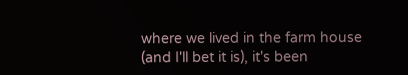where we lived in the farm house (and I'll bet it is), it's been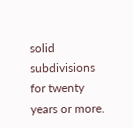solid subdivisions for twenty years or more.